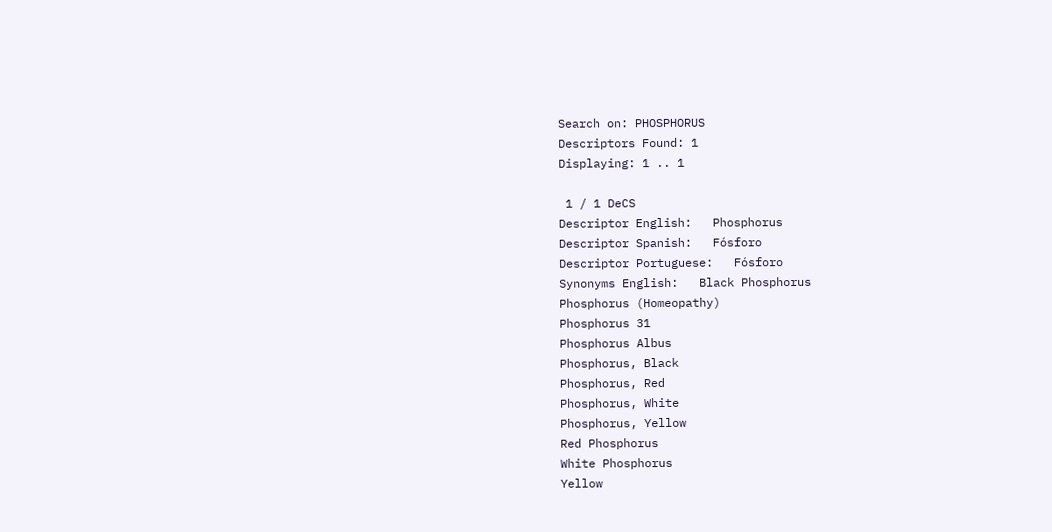Search on: PHOSPHORUS
Descriptors Found: 1
Displaying: 1 .. 1

 1 / 1 DeCS
Descriptor English:   Phosphorus
Descriptor Spanish:   Fósforo
Descriptor Portuguese:   Fósforo
Synonyms English:   Black Phosphorus
Phosphorus (Homeopathy)
Phosphorus 31
Phosphorus Albus
Phosphorus, Black
Phosphorus, Red
Phosphorus, White
Phosphorus, Yellow
Red Phosphorus
White Phosphorus
Yellow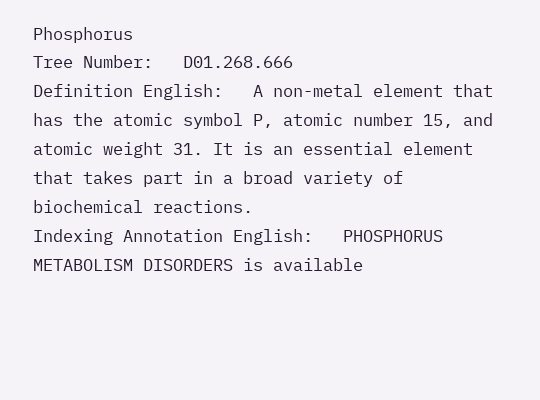Phosphorus
Tree Number:   D01.268.666
Definition English:   A non-metal element that has the atomic symbol P, atomic number 15, and atomic weight 31. It is an essential element that takes part in a broad variety of biochemical reactions.
Indexing Annotation English:   PHOSPHORUS METABOLISM DISORDERS is available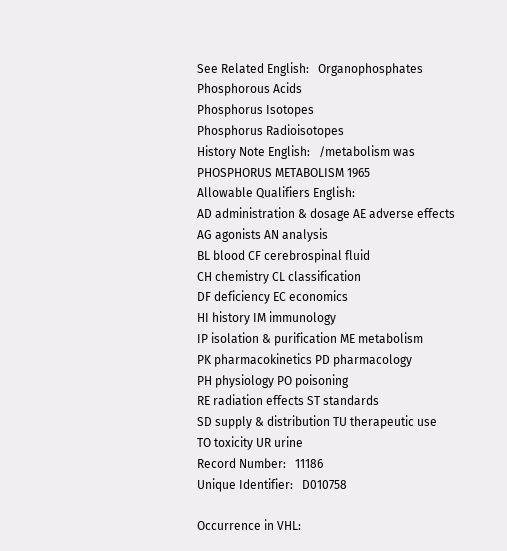See Related English:   Organophosphates
Phosphorous Acids
Phosphorus Isotopes
Phosphorus Radioisotopes
History Note English:   /metabolism was PHOSPHORUS METABOLISM 1965
Allowable Qualifiers English:
AD administration & dosage AE adverse effects
AG agonists AN analysis
BL blood CF cerebrospinal fluid
CH chemistry CL classification
DF deficiency EC economics
HI history IM immunology
IP isolation & purification ME metabolism
PK pharmacokinetics PD pharmacology
PH physiology PO poisoning
RE radiation effects ST standards
SD supply & distribution TU therapeutic use
TO toxicity UR urine
Record Number:   11186
Unique Identifier:   D010758

Occurrence in VHL: